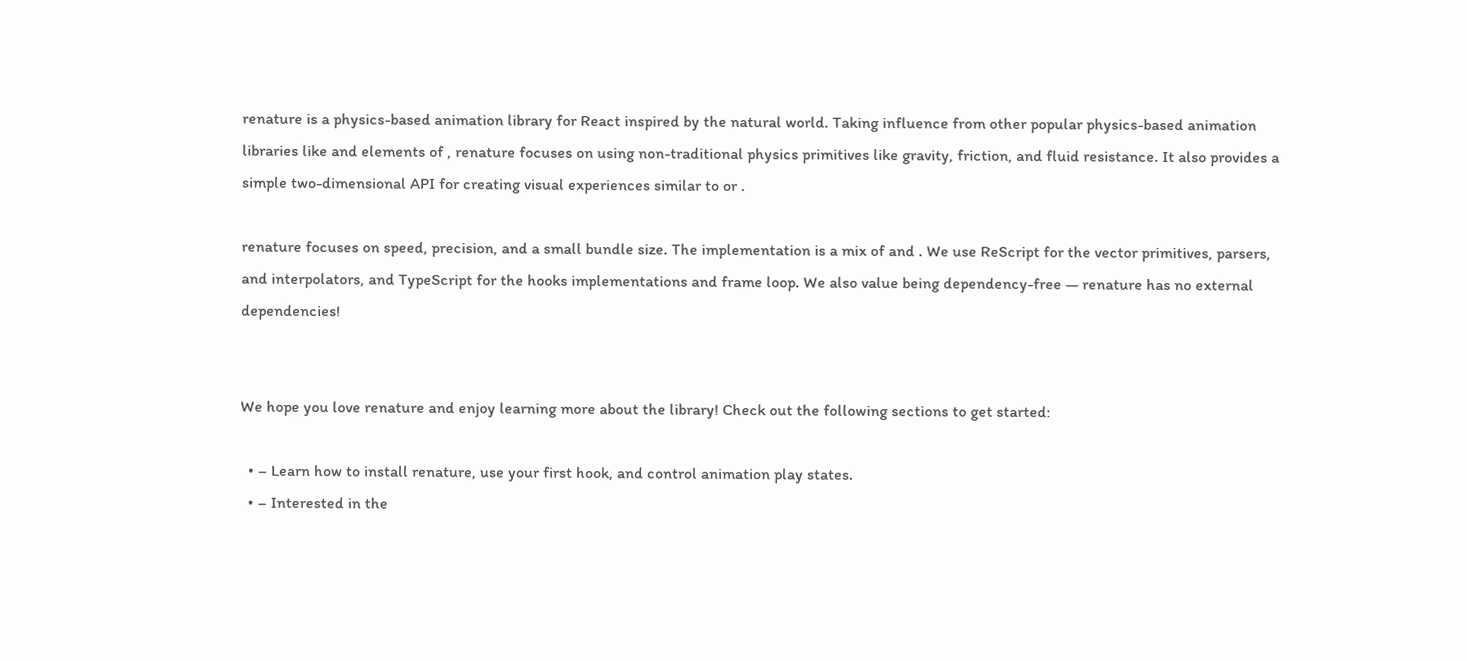renature is a physics-based animation library for React inspired by the natural world. Taking influence from other popular physics-based animation libraries like and elements of , renature focuses on using non-traditional physics primitives like gravity, friction, and fluid resistance. It also provides a simple two-dimensional API for creating visual experiences similar to or .

renature focuses on speed, precision, and a small bundle size. The implementation is a mix of and . We use ReScript for the vector primitives, parsers, and interpolators, and TypeScript for the hooks implementations and frame loop. We also value being dependency-free — renature has no external dependencies!


We hope you love renature and enjoy learning more about the library! Check out the following sections to get started:

  • – Learn how to install renature, use your first hook, and control animation play states.
  • – Interested in the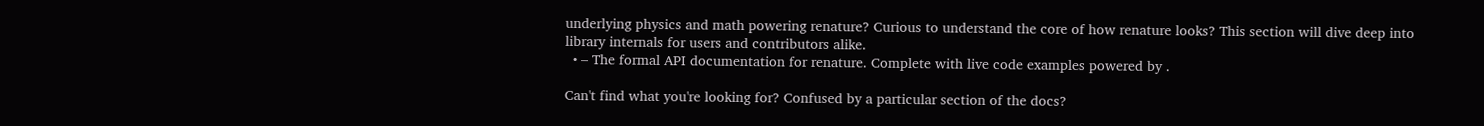underlying physics and math powering renature? Curious to understand the core of how renature looks? This section will dive deep into library internals for users and contributors alike.
  • – The formal API documentation for renature. Complete with live code examples powered by .

Can't find what you're looking for? Confused by a particular section of the docs?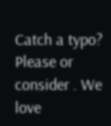Catch a typo? Please or consider . We love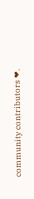community contributors ❤.